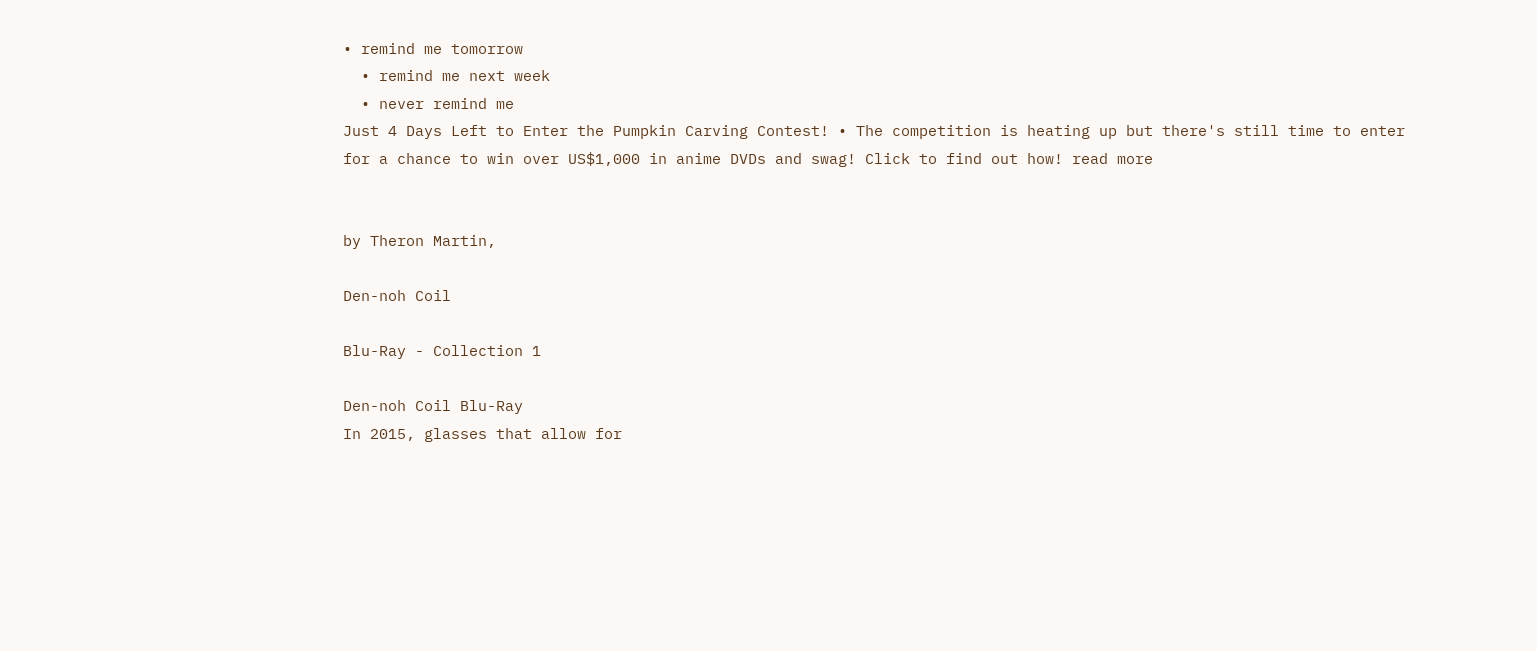• remind me tomorrow
  • remind me next week
  • never remind me
Just 4 Days Left to Enter the Pumpkin Carving Contest! • The competition is heating up but there's still time to enter for a chance to win over US$1,000 in anime DVDs and swag! Click to find out how! read more


by Theron Martin,

Den-noh Coil

Blu-Ray - Collection 1

Den-noh Coil Blu-Ray
In 2015, glasses that allow for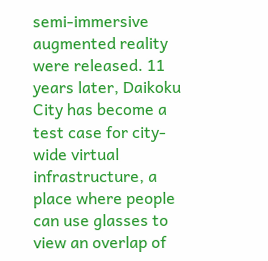semi-immersive augmented reality were released. 11 years later, Daikoku City has become a test case for city-wide virtual infrastructure, a place where people can use glasses to view an overlap of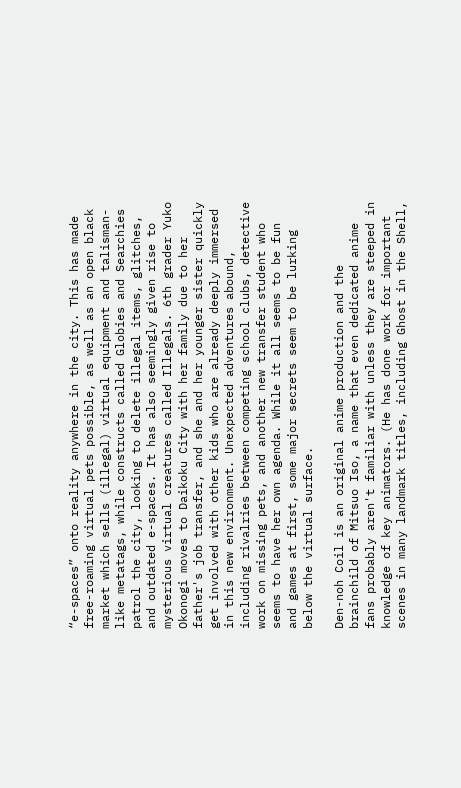“e-spaces” onto reality anywhere in the city. This has made free-roaming virtual pets possible, as well as an open black market which sells (illegal) virtual equipment and talisman-like metatags, while constructs called Globies and Searchies patrol the city, looking to delete illegal items, glitches, and outdated e-spaces. It has also seemingly given rise to mysterious virtual creatures called Illegals. 6th grader Yuko Okonogi moves to Daikoku City with her family due to her father's job transfer, and she and her younger sister quickly get involved with other kids who are already deeply immersed in this new environment. Unexpected adventures abound, including rivalries between competing school clubs, detective work on missing pets, and another new transfer student who seems to have her own agenda. While it all seems to be fun and games at first, some major secrets seem to be lurking below the virtual surface.

Den-noh Coil is an original anime production and the brainchild of Mitsuo Iso, a name that even dedicated anime fans probably aren't familiar with unless they are steeped in knowledge of key animators. (He has done work for important scenes in many landmark titles, including Ghost in the Shell,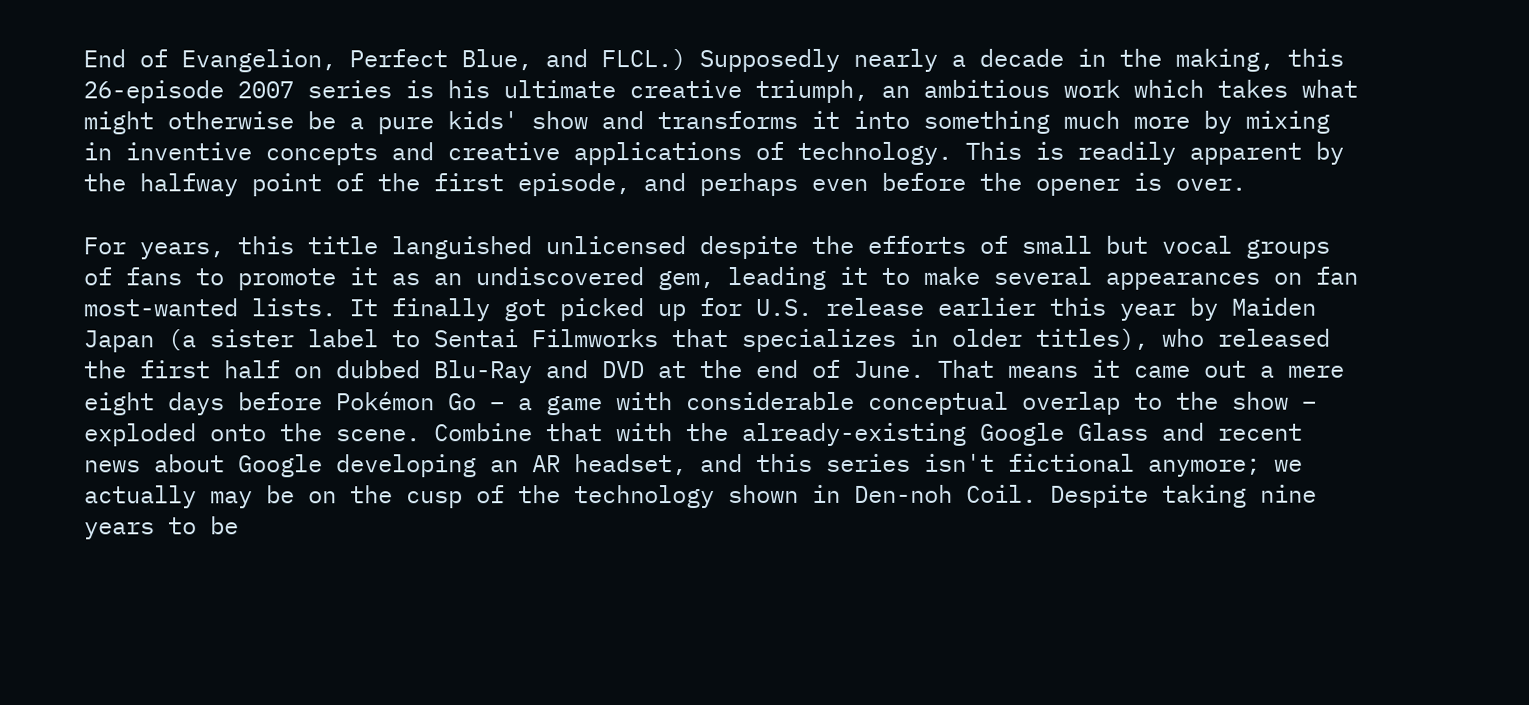End of Evangelion, Perfect Blue, and FLCL.) Supposedly nearly a decade in the making, this 26-episode 2007 series is his ultimate creative triumph, an ambitious work which takes what might otherwise be a pure kids' show and transforms it into something much more by mixing in inventive concepts and creative applications of technology. This is readily apparent by the halfway point of the first episode, and perhaps even before the opener is over.

For years, this title languished unlicensed despite the efforts of small but vocal groups of fans to promote it as an undiscovered gem, leading it to make several appearances on fan most-wanted lists. It finally got picked up for U.S. release earlier this year by Maiden Japan (a sister label to Sentai Filmworks that specializes in older titles), who released the first half on dubbed Blu-Ray and DVD at the end of June. That means it came out a mere eight days before Pokémon Go – a game with considerable conceptual overlap to the show – exploded onto the scene. Combine that with the already-existing Google Glass and recent news about Google developing an AR headset, and this series isn't fictional anymore; we actually may be on the cusp of the technology shown in Den-noh Coil. Despite taking nine years to be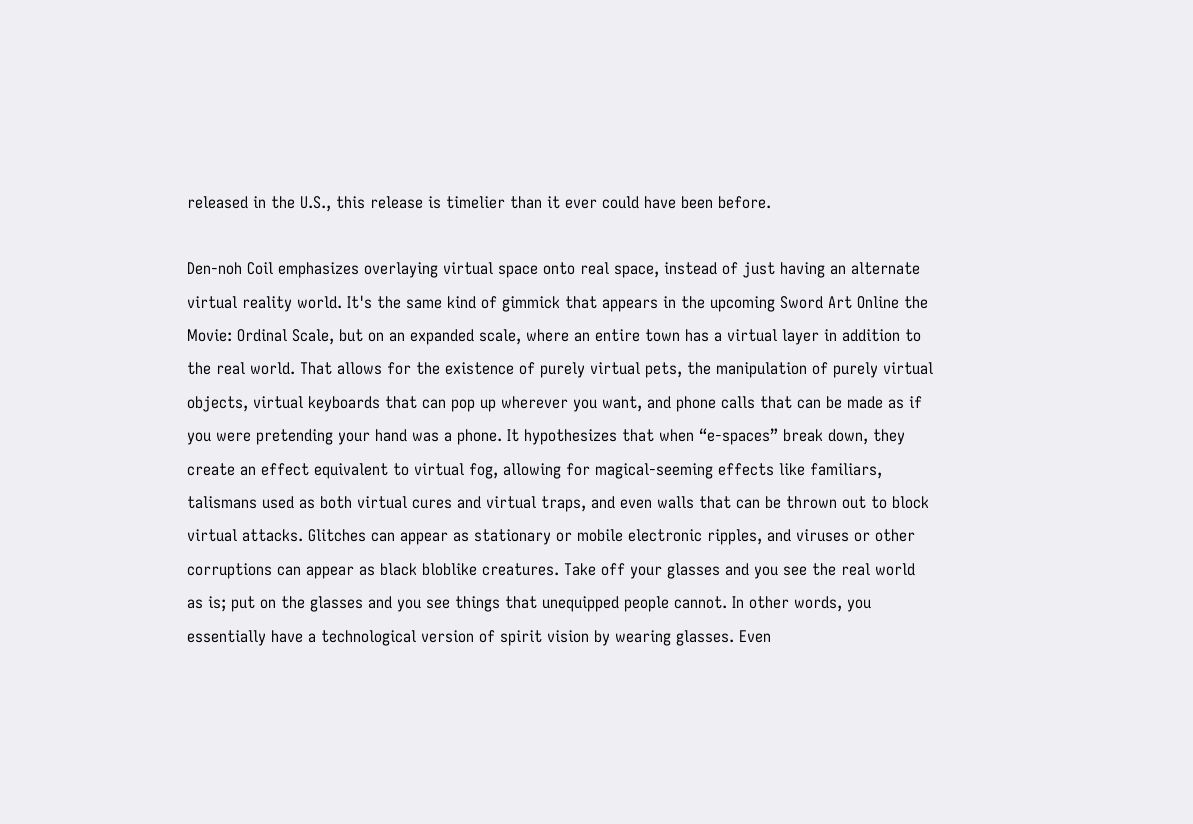released in the U.S., this release is timelier than it ever could have been before.

Den-noh Coil emphasizes overlaying virtual space onto real space, instead of just having an alternate virtual reality world. It's the same kind of gimmick that appears in the upcoming Sword Art Online the Movie: Ordinal Scale, but on an expanded scale, where an entire town has a virtual layer in addition to the real world. That allows for the existence of purely virtual pets, the manipulation of purely virtual objects, virtual keyboards that can pop up wherever you want, and phone calls that can be made as if you were pretending your hand was a phone. It hypothesizes that when “e-spaces” break down, they create an effect equivalent to virtual fog, allowing for magical-seeming effects like familiars, talismans used as both virtual cures and virtual traps, and even walls that can be thrown out to block virtual attacks. Glitches can appear as stationary or mobile electronic ripples, and viruses or other corruptions can appear as black bloblike creatures. Take off your glasses and you see the real world as is; put on the glasses and you see things that unequipped people cannot. In other words, you essentially have a technological version of spirit vision by wearing glasses. Even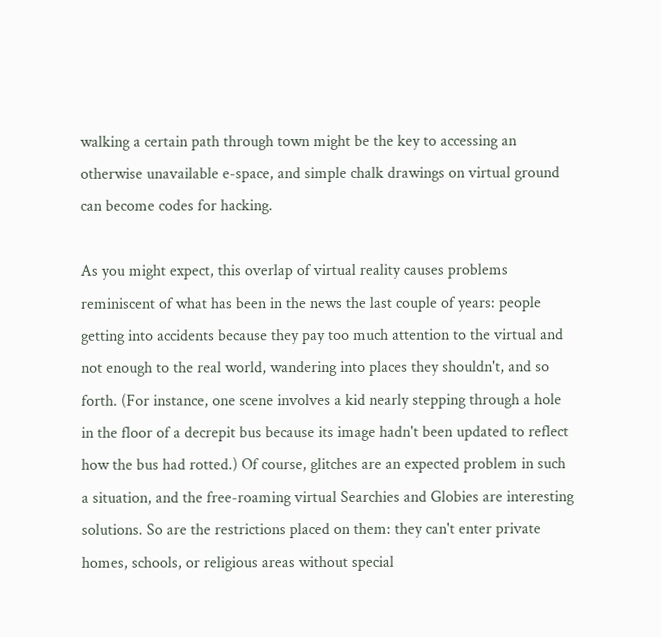walking a certain path through town might be the key to accessing an otherwise unavailable e-space, and simple chalk drawings on virtual ground can become codes for hacking.

As you might expect, this overlap of virtual reality causes problems reminiscent of what has been in the news the last couple of years: people getting into accidents because they pay too much attention to the virtual and not enough to the real world, wandering into places they shouldn't, and so forth. (For instance, one scene involves a kid nearly stepping through a hole in the floor of a decrepit bus because its image hadn't been updated to reflect how the bus had rotted.) Of course, glitches are an expected problem in such a situation, and the free-roaming virtual Searchies and Globies are interesting solutions. So are the restrictions placed on them: they can't enter private homes, schools, or religious areas without special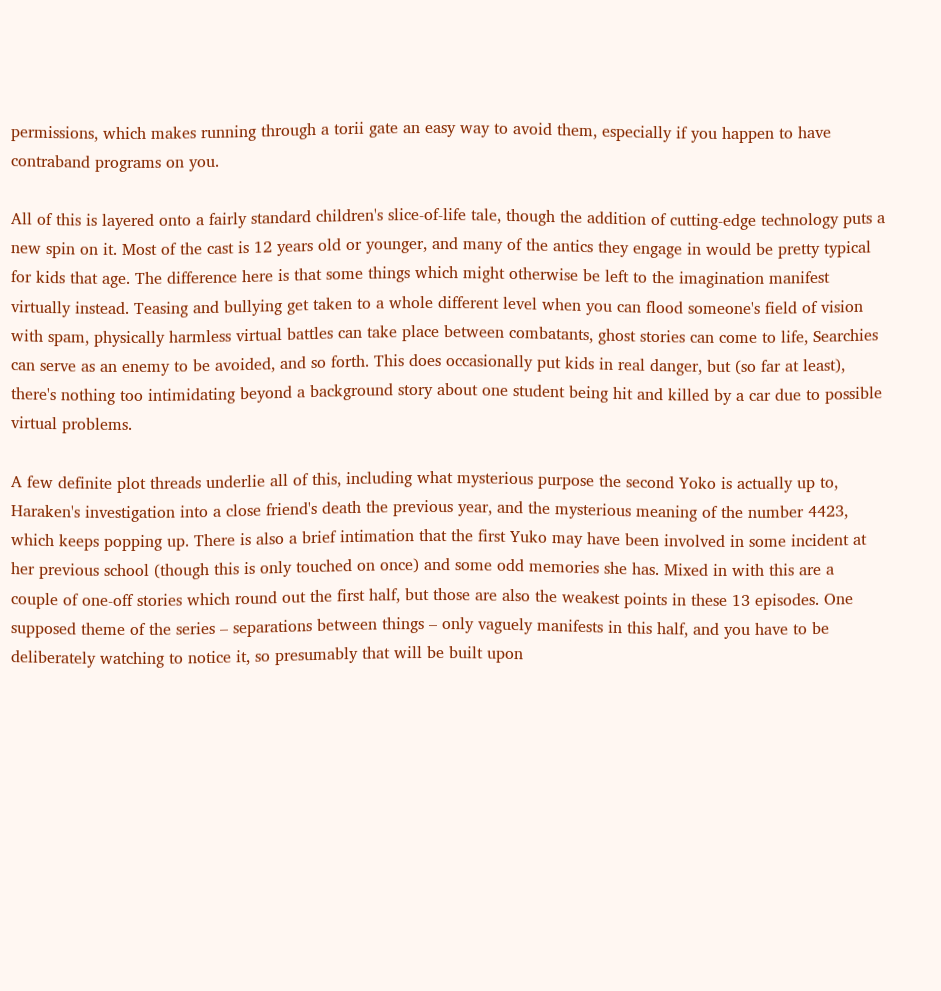permissions, which makes running through a torii gate an easy way to avoid them, especially if you happen to have contraband programs on you.

All of this is layered onto a fairly standard children's slice-of-life tale, though the addition of cutting-edge technology puts a new spin on it. Most of the cast is 12 years old or younger, and many of the antics they engage in would be pretty typical for kids that age. The difference here is that some things which might otherwise be left to the imagination manifest virtually instead. Teasing and bullying get taken to a whole different level when you can flood someone's field of vision with spam, physically harmless virtual battles can take place between combatants, ghost stories can come to life, Searchies can serve as an enemy to be avoided, and so forth. This does occasionally put kids in real danger, but (so far at least), there's nothing too intimidating beyond a background story about one student being hit and killed by a car due to possible virtual problems.

A few definite plot threads underlie all of this, including what mysterious purpose the second Yoko is actually up to, Haraken's investigation into a close friend's death the previous year, and the mysterious meaning of the number 4423, which keeps popping up. There is also a brief intimation that the first Yuko may have been involved in some incident at her previous school (though this is only touched on once) and some odd memories she has. Mixed in with this are a couple of one-off stories which round out the first half, but those are also the weakest points in these 13 episodes. One supposed theme of the series – separations between things – only vaguely manifests in this half, and you have to be deliberately watching to notice it, so presumably that will be built upon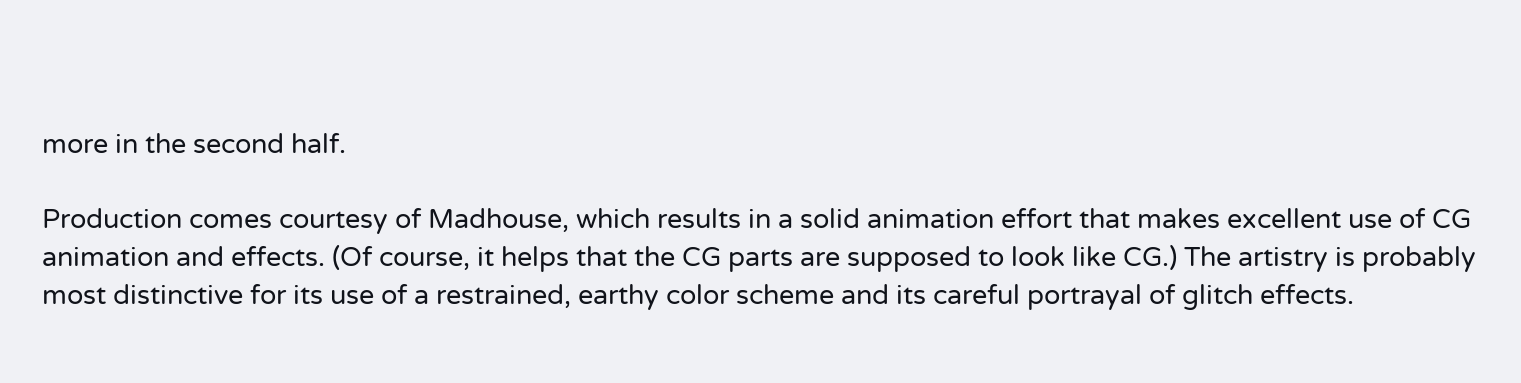more in the second half.

Production comes courtesy of Madhouse, which results in a solid animation effort that makes excellent use of CG animation and effects. (Of course, it helps that the CG parts are supposed to look like CG.) The artistry is probably most distinctive for its use of a restrained, earthy color scheme and its careful portrayal of glitch effects.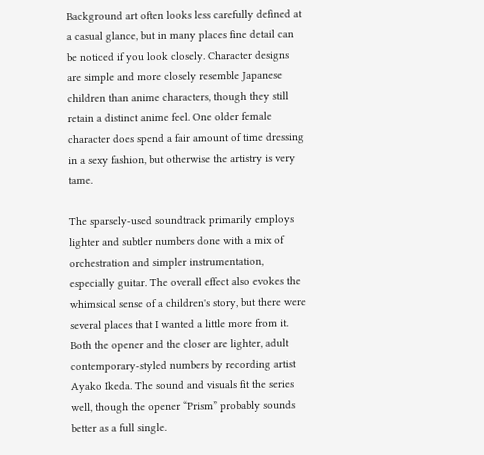Background art often looks less carefully defined at a casual glance, but in many places fine detail can be noticed if you look closely. Character designs are simple and more closely resemble Japanese children than anime characters, though they still retain a distinct anime feel. One older female character does spend a fair amount of time dressing in a sexy fashion, but otherwise the artistry is very tame.

The sparsely-used soundtrack primarily employs lighter and subtler numbers done with a mix of orchestration and simpler instrumentation, especially guitar. The overall effect also evokes the whimsical sense of a children's story, but there were several places that I wanted a little more from it. Both the opener and the closer are lighter, adult contemporary-styled numbers by recording artist Ayako Ikeda. The sound and visuals fit the series well, though the opener “Prism” probably sounds better as a full single.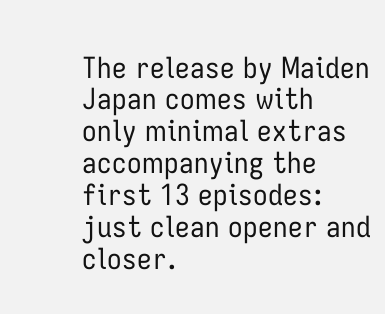The release by Maiden Japan comes with only minimal extras accompanying the first 13 episodes: just clean opener and closer.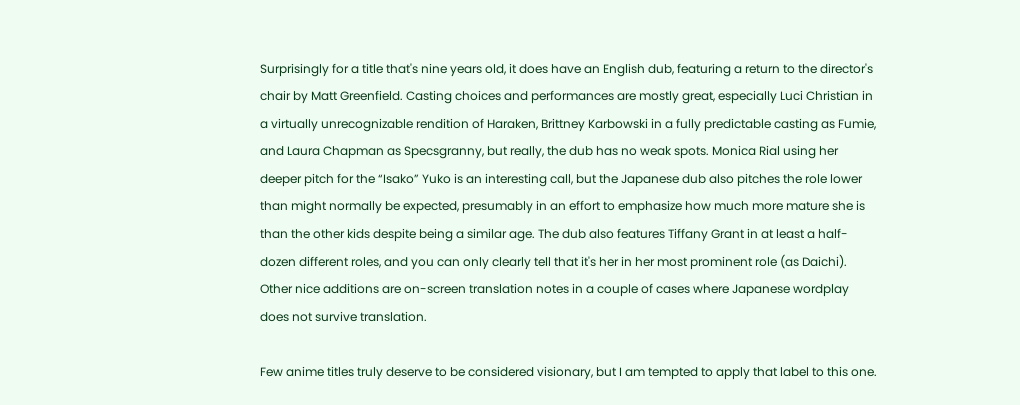Surprisingly for a title that's nine years old, it does have an English dub, featuring a return to the director's chair by Matt Greenfield. Casting choices and performances are mostly great, especially Luci Christian in a virtually unrecognizable rendition of Haraken, Brittney Karbowski in a fully predictable casting as Fumie, and Laura Chapman as Specsgranny, but really, the dub has no weak spots. Monica Rial using her deeper pitch for the “Isako” Yuko is an interesting call, but the Japanese dub also pitches the role lower than might normally be expected, presumably in an effort to emphasize how much more mature she is than the other kids despite being a similar age. The dub also features Tiffany Grant in at least a half-dozen different roles, and you can only clearly tell that it's her in her most prominent role (as Daichi). Other nice additions are on-screen translation notes in a couple of cases where Japanese wordplay does not survive translation.

Few anime titles truly deserve to be considered visionary, but I am tempted to apply that label to this one.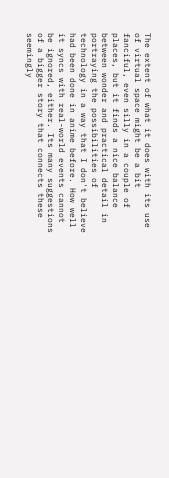The extent of what it does with its use of virtual space might be a bit fanciful, even silly in a couple of places, but it finds a nice balance between wonder and practical detail in portraying the possibilities of technology in a way that I don't believe had been done in anime before. How well it syncs with real-world events cannot be ignored, either. Its many suggestions of a bigger story that connects these seemingly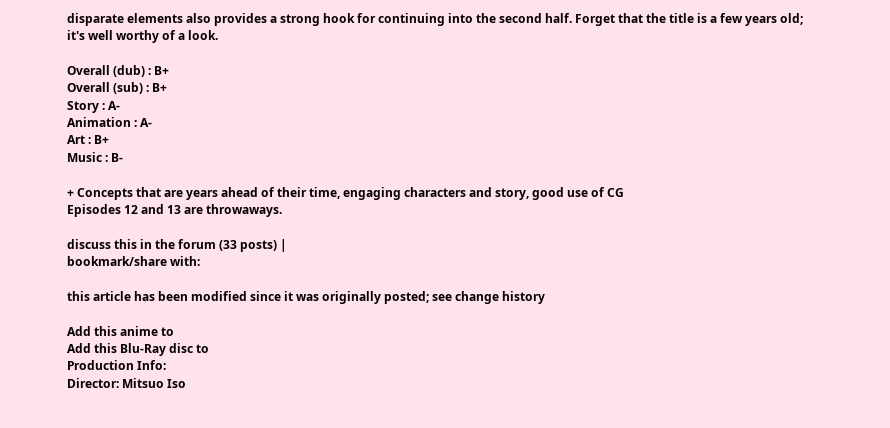disparate elements also provides a strong hook for continuing into the second half. Forget that the title is a few years old; it's well worthy of a look.

Overall (dub) : B+
Overall (sub) : B+
Story : A-
Animation : A-
Art : B+
Music : B-

+ Concepts that are years ahead of their time, engaging characters and story, good use of CG
Episodes 12 and 13 are throwaways.

discuss this in the forum (33 posts) |
bookmark/share with:

this article has been modified since it was originally posted; see change history

Add this anime to
Add this Blu-Ray disc to
Production Info:
Director: Mitsuo Iso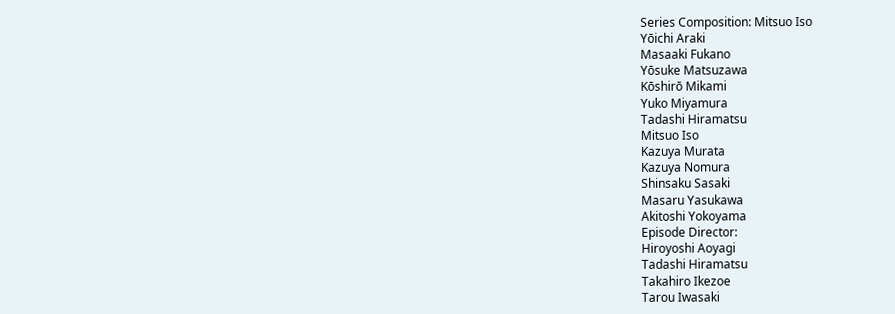Series Composition: Mitsuo Iso
Yōichi Araki
Masaaki Fukano
Yōsuke Matsuzawa
Kōshirō Mikami
Yuko Miyamura
Tadashi Hiramatsu
Mitsuo Iso
Kazuya Murata
Kazuya Nomura
Shinsaku Sasaki
Masaru Yasukawa
Akitoshi Yokoyama
Episode Director:
Hiroyoshi Aoyagi
Tadashi Hiramatsu
Takahiro Ikezoe
Tarou Iwasaki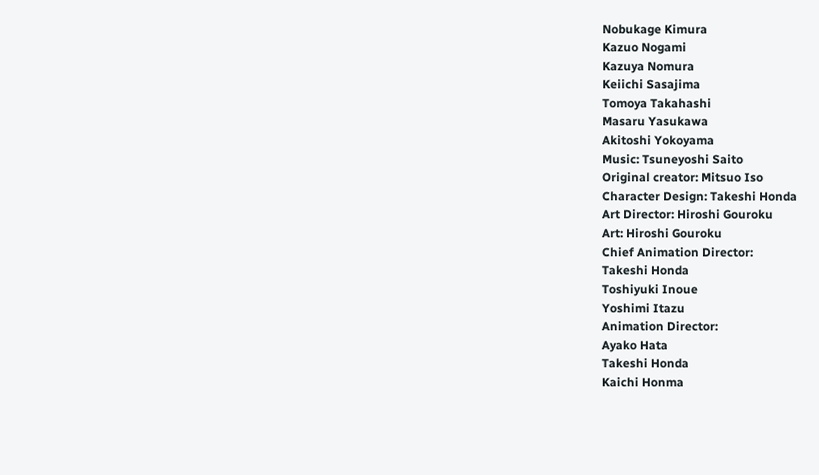Nobukage Kimura
Kazuo Nogami
Kazuya Nomura
Keiichi Sasajima
Tomoya Takahashi
Masaru Yasukawa
Akitoshi Yokoyama
Music: Tsuneyoshi Saito
Original creator: Mitsuo Iso
Character Design: Takeshi Honda
Art Director: Hiroshi Gouroku
Art: Hiroshi Gouroku
Chief Animation Director:
Takeshi Honda
Toshiyuki Inoue
Yoshimi Itazu
Animation Director:
Ayako Hata
Takeshi Honda
Kaichi Honma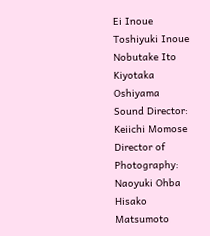Ei Inoue
Toshiyuki Inoue
Nobutake Ito
Kiyotaka Oshiyama
Sound Director: Keiichi Momose
Director of Photography: Naoyuki Ohba
Hisako Matsumoto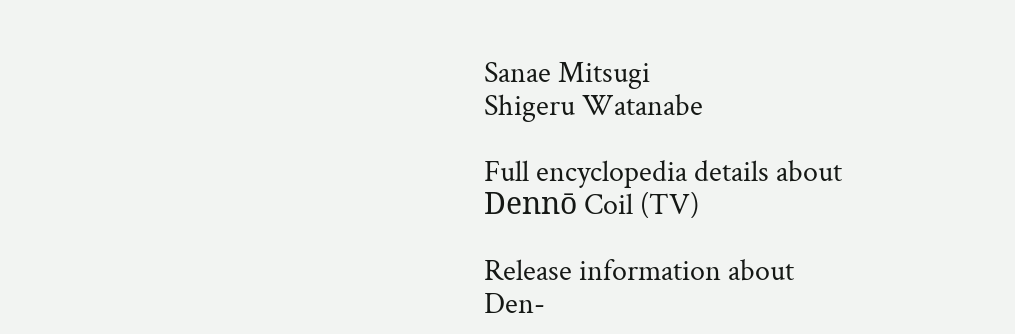Sanae Mitsugi
Shigeru Watanabe

Full encyclopedia details about
Dennō Coil (TV)

Release information about
Den-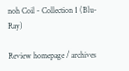noh Coil - Collection 1 (Blu-Ray)

Review homepage / archives